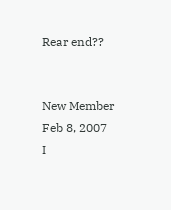Rear end??


New Member
Feb 8, 2007
I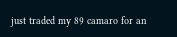just traded my 89 camaro for an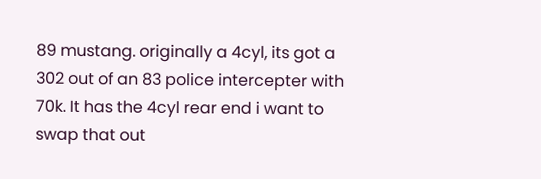89 mustang. originally a 4cyl, its got a 302 out of an 83 police intercepter with 70k. It has the 4cyl rear end i want to swap that out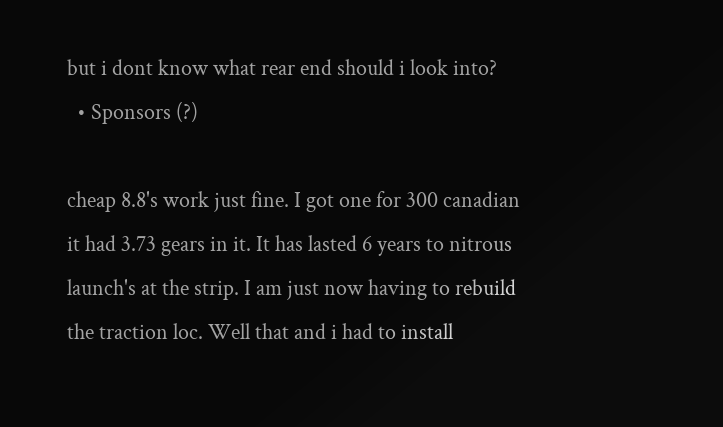but i dont know what rear end should i look into?
  • Sponsors (?)

cheap 8.8's work just fine. I got one for 300 canadian it had 3.73 gears in it. It has lasted 6 years to nitrous launch's at the strip. I am just now having to rebuild the traction loc. Well that and i had to install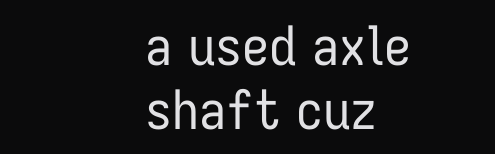a used axle shaft cuz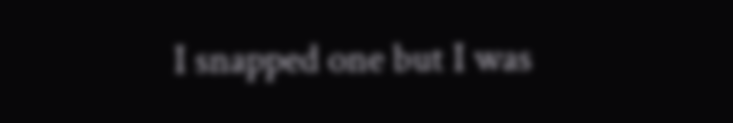I snapped one but I was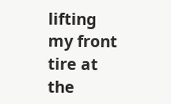lifting my front tire at the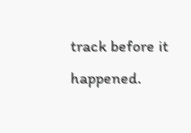track before it happened.